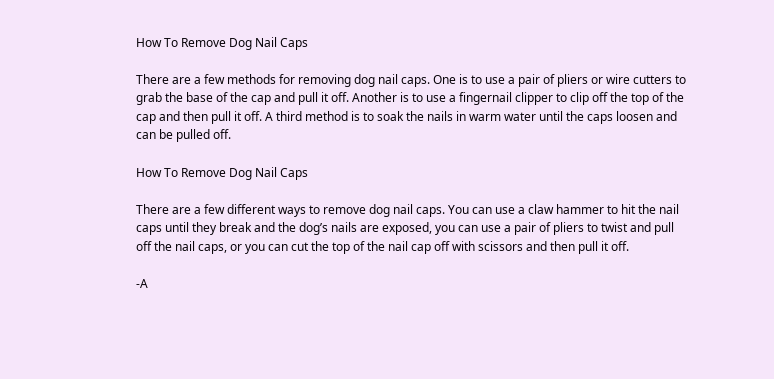How To Remove Dog Nail Caps

There are a few methods for removing dog nail caps. One is to use a pair of pliers or wire cutters to grab the base of the cap and pull it off. Another is to use a fingernail clipper to clip off the top of the cap and then pull it off. A third method is to soak the nails in warm water until the caps loosen and can be pulled off.

How To Remove Dog Nail Caps

There are a few different ways to remove dog nail caps. You can use a claw hammer to hit the nail caps until they break and the dog’s nails are exposed, you can use a pair of pliers to twist and pull off the nail caps, or you can cut the top of the nail cap off with scissors and then pull it off.

-A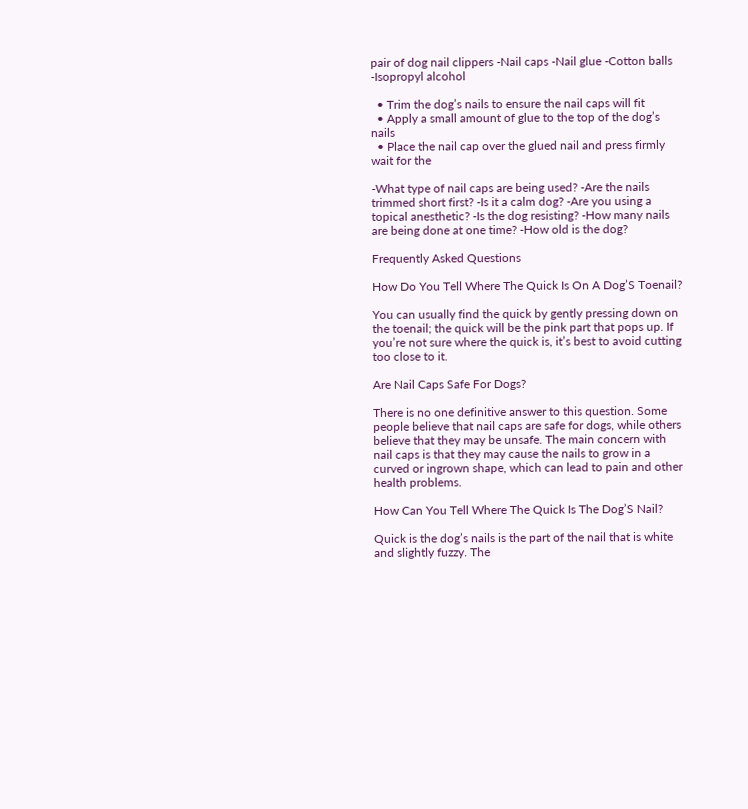pair of dog nail clippers -Nail caps -Nail glue -Cotton balls -Isopropyl alcohol

  • Trim the dog’s nails to ensure the nail caps will fit
  • Apply a small amount of glue to the top of the dog’s nails
  • Place the nail cap over the glued nail and press firmly wait for the

-What type of nail caps are being used? -Are the nails trimmed short first? -Is it a calm dog? -Are you using a topical anesthetic? -Is the dog resisting? -How many nails are being done at one time? -How old is the dog?

Frequently Asked Questions

How Do You Tell Where The Quick Is On A Dog’S Toenail?

You can usually find the quick by gently pressing down on the toenail; the quick will be the pink part that pops up. If you’re not sure where the quick is, it’s best to avoid cutting too close to it.

Are Nail Caps Safe For Dogs?

There is no one definitive answer to this question. Some people believe that nail caps are safe for dogs, while others believe that they may be unsafe. The main concern with nail caps is that they may cause the nails to grow in a curved or ingrown shape, which can lead to pain and other health problems.

How Can You Tell Where The Quick Is The Dog’S Nail?

Quick is the dog’s nails is the part of the nail that is white and slightly fuzzy. The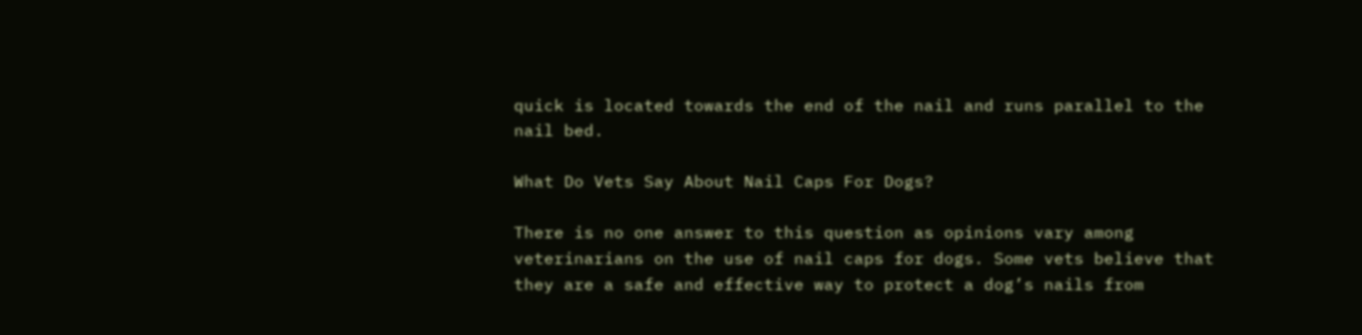quick is located towards the end of the nail and runs parallel to the nail bed.

What Do Vets Say About Nail Caps For Dogs?

There is no one answer to this question as opinions vary among veterinarians on the use of nail caps for dogs. Some vets believe that they are a safe and effective way to protect a dog’s nails from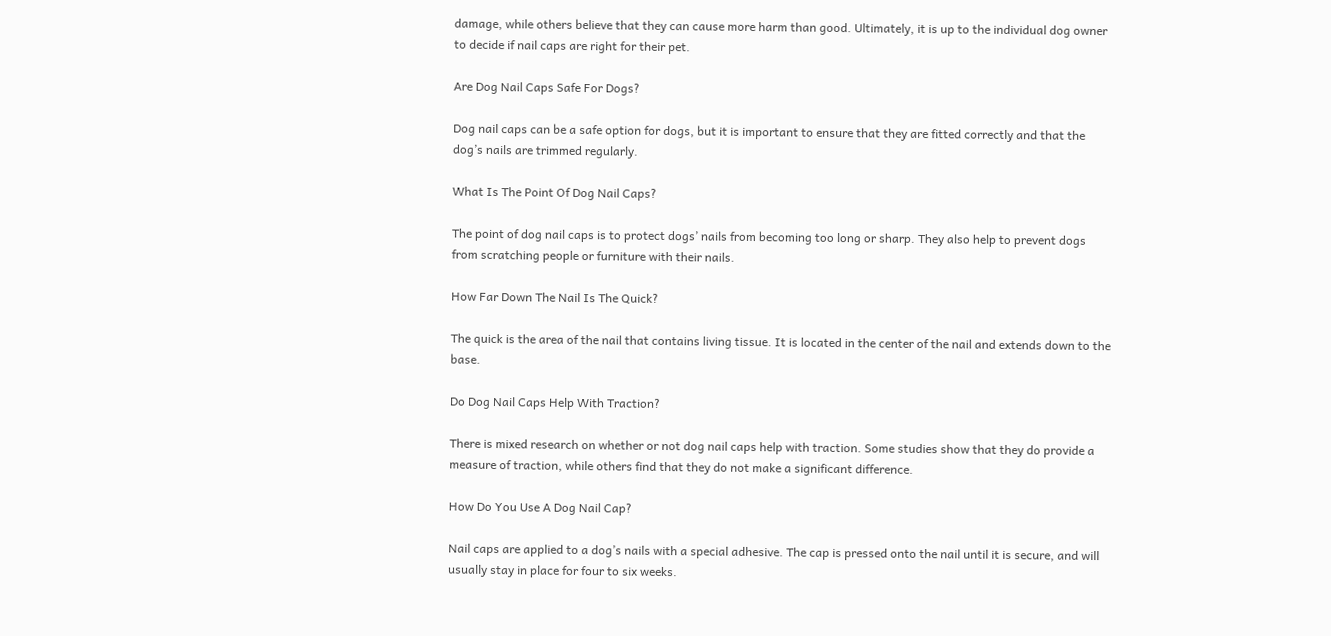damage, while others believe that they can cause more harm than good. Ultimately, it is up to the individual dog owner to decide if nail caps are right for their pet.

Are Dog Nail Caps Safe For Dogs?

Dog nail caps can be a safe option for dogs, but it is important to ensure that they are fitted correctly and that the dog’s nails are trimmed regularly.

What Is The Point Of Dog Nail Caps?

The point of dog nail caps is to protect dogs’ nails from becoming too long or sharp. They also help to prevent dogs from scratching people or furniture with their nails.

How Far Down The Nail Is The Quick?

The quick is the area of the nail that contains living tissue. It is located in the center of the nail and extends down to the base.

Do Dog Nail Caps Help With Traction?

There is mixed research on whether or not dog nail caps help with traction. Some studies show that they do provide a measure of traction, while others find that they do not make a significant difference.

How Do You Use A Dog Nail Cap?

Nail caps are applied to a dog’s nails with a special adhesive. The cap is pressed onto the nail until it is secure, and will usually stay in place for four to six weeks.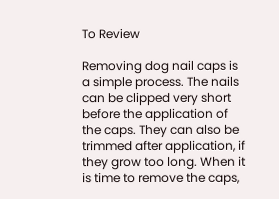To Review

Removing dog nail caps is a simple process. The nails can be clipped very short before the application of the caps. They can also be trimmed after application, if they grow too long. When it is time to remove the caps,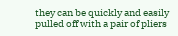they can be quickly and easily pulled off with a pair of pliers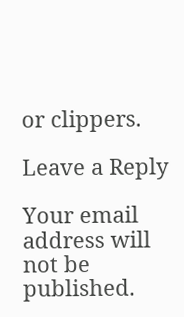or clippers.

Leave a Reply

Your email address will not be published.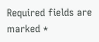Required fields are marked *